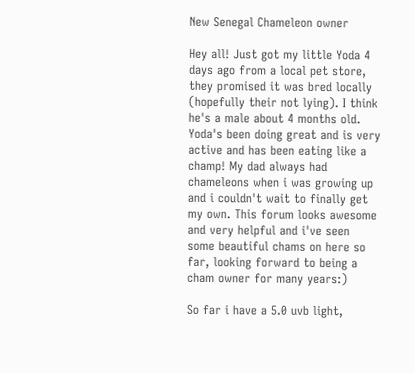New Senegal Chameleon owner

Hey all! Just got my little Yoda 4 days ago from a local pet store, they promised it was bred locally (hopefully their not lying). I think he's a male about 4 months old. Yoda's been doing great and is very active and has been eating like a champ! My dad always had chameleons when i was growing up and i couldn't wait to finally get my own. This forum looks awesome and very helpful and i've seen some beautiful chams on here so far, looking forward to being a cham owner for many years:)

So far i have a 5.0 uvb light,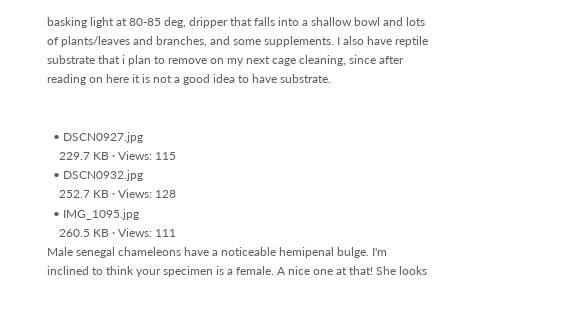basking light at 80-85 deg, dripper that falls into a shallow bowl and lots of plants/leaves and branches, and some supplements. I also have reptile substrate that i plan to remove on my next cage cleaning, since after reading on here it is not a good idea to have substrate.


  • DSCN0927.jpg
    229.7 KB · Views: 115
  • DSCN0932.jpg
    252.7 KB · Views: 128
  • IMG_1095.jpg
    260.5 KB · Views: 111
Male senegal chameleons have a noticeable hemipenal bulge. I'm inclined to think your specimen is a female. A nice one at that! She looks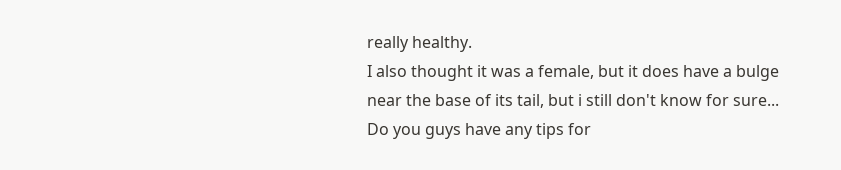really healthy.
I also thought it was a female, but it does have a bulge near the base of its tail, but i still don't know for sure... Do you guys have any tips for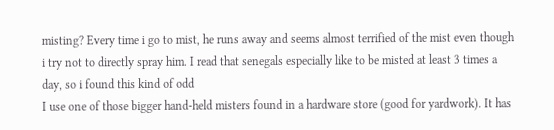misting? Every time i go to mist, he runs away and seems almost terrified of the mist even though i try not to directly spray him. I read that senegals especially like to be misted at least 3 times a day, so i found this kind of odd
I use one of those bigger hand-held misters found in a hardware store (good for yardwork). It has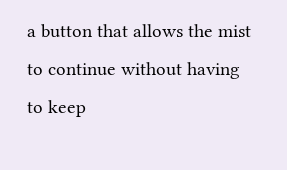a button that allows the mist to continue without having to keep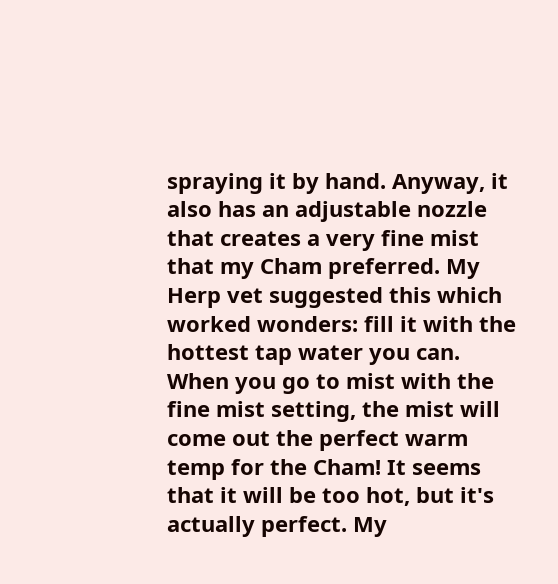spraying it by hand. Anyway, it also has an adjustable nozzle that creates a very fine mist that my Cham preferred. My Herp vet suggested this which worked wonders: fill it with the hottest tap water you can. When you go to mist with the fine mist setting, the mist will come out the perfect warm temp for the Cham! It seems that it will be too hot, but it's actually perfect. My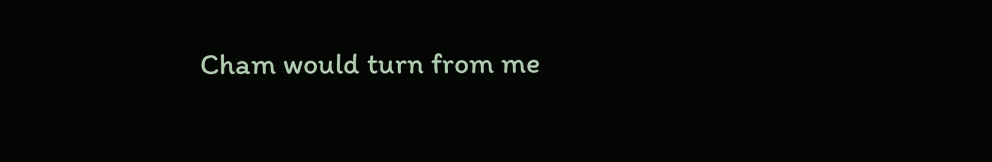Cham would turn from me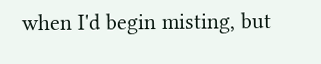when I'd begin misting, but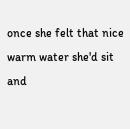once she felt that nice warm water she'd sit and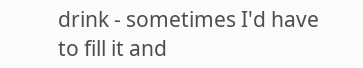drink - sometimes I'd have to fill it and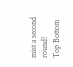mist a second round!
Top Bottom